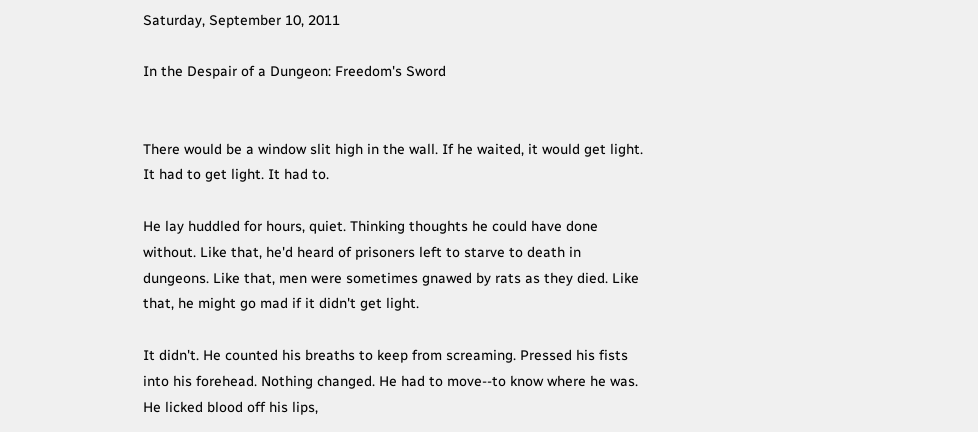Saturday, September 10, 2011

In the Despair of a Dungeon: Freedom's Sword


There would be a window slit high in the wall. If he waited, it would get light. It had to get light. It had to.

He lay huddled for hours, quiet. Thinking thoughts he could have done without. Like that, he'd heard of prisoners left to starve to death in dungeons. Like that, men were sometimes gnawed by rats as they died. Like that, he might go mad if it didn't get light.

It didn't. He counted his breaths to keep from screaming. Pressed his fists into his forehead. Nothing changed. He had to move--to know where he was. He licked blood off his lips,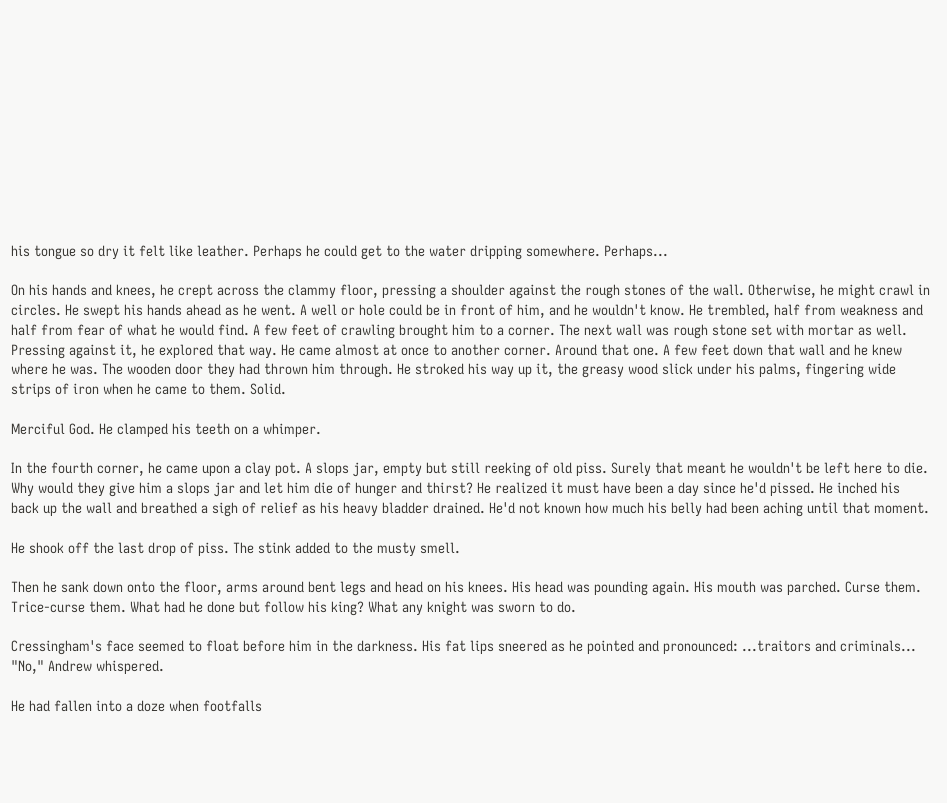his tongue so dry it felt like leather. Perhaps he could get to the water dripping somewhere. Perhaps...

On his hands and knees, he crept across the clammy floor, pressing a shoulder against the rough stones of the wall. Otherwise, he might crawl in circles. He swept his hands ahead as he went. A well or hole could be in front of him, and he wouldn't know. He trembled, half from weakness and half from fear of what he would find. A few feet of crawling brought him to a corner. The next wall was rough stone set with mortar as well. Pressing against it, he explored that way. He came almost at once to another corner. Around that one. A few feet down that wall and he knew where he was. The wooden door they had thrown him through. He stroked his way up it, the greasy wood slick under his palms, fingering wide strips of iron when he came to them. Solid.

Merciful God. He clamped his teeth on a whimper.

In the fourth corner, he came upon a clay pot. A slops jar, empty but still reeking of old piss. Surely that meant he wouldn't be left here to die. Why would they give him a slops jar and let him die of hunger and thirst? He realized it must have been a day since he'd pissed. He inched his back up the wall and breathed a sigh of relief as his heavy bladder drained. He'd not known how much his belly had been aching until that moment.

He shook off the last drop of piss. The stink added to the musty smell.

Then he sank down onto the floor, arms around bent legs and head on his knees. His head was pounding again. His mouth was parched. Curse them. Trice-curse them. What had he done but follow his king? What any knight was sworn to do.

Cressingham's face seemed to float before him in the darkness. His fat lips sneered as he pointed and pronounced: ...traitors and criminals... "No," Andrew whispered.

He had fallen into a doze when footfalls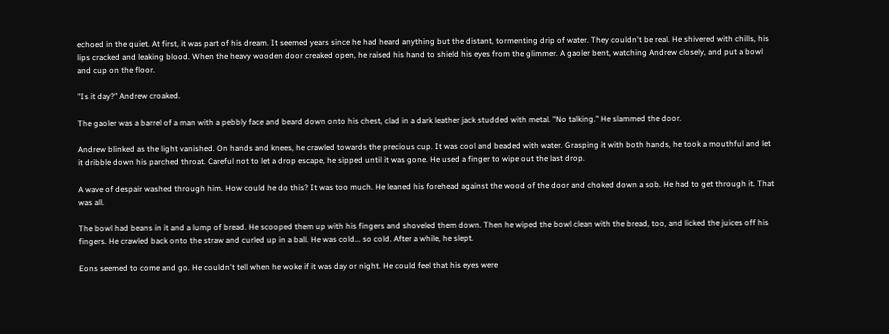echoed in the quiet. At first, it was part of his dream. It seemed years since he had heard anything but the distant, tormenting drip of water. They couldn't be real. He shivered with chills, his lips cracked and leaking blood. When the heavy wooden door creaked open, he raised his hand to shield his eyes from the glimmer. A gaoler bent, watching Andrew closely, and put a bowl and cup on the floor.

"Is it day?" Andrew croaked.

The gaoler was a barrel of a man with a pebbly face and beard down onto his chest, clad in a dark leather jack studded with metal. "No talking." He slammed the door.

Andrew blinked as the light vanished. On hands and knees, he crawled towards the precious cup. It was cool and beaded with water. Grasping it with both hands, he took a mouthful and let it dribble down his parched throat. Careful not to let a drop escape, he sipped until it was gone. He used a finger to wipe out the last drop.

A wave of despair washed through him. How could he do this? It was too much. He leaned his forehead against the wood of the door and choked down a sob. He had to get through it. That was all.

The bowl had beans in it and a lump of bread. He scooped them up with his fingers and shoveled them down. Then he wiped the bowl clean with the bread, too, and licked the juices off his fingers. He crawled back onto the straw and curled up in a ball. He was cold... so cold. After a while, he slept.

Eons seemed to come and go. He couldn't tell when he woke if it was day or night. He could feel that his eyes were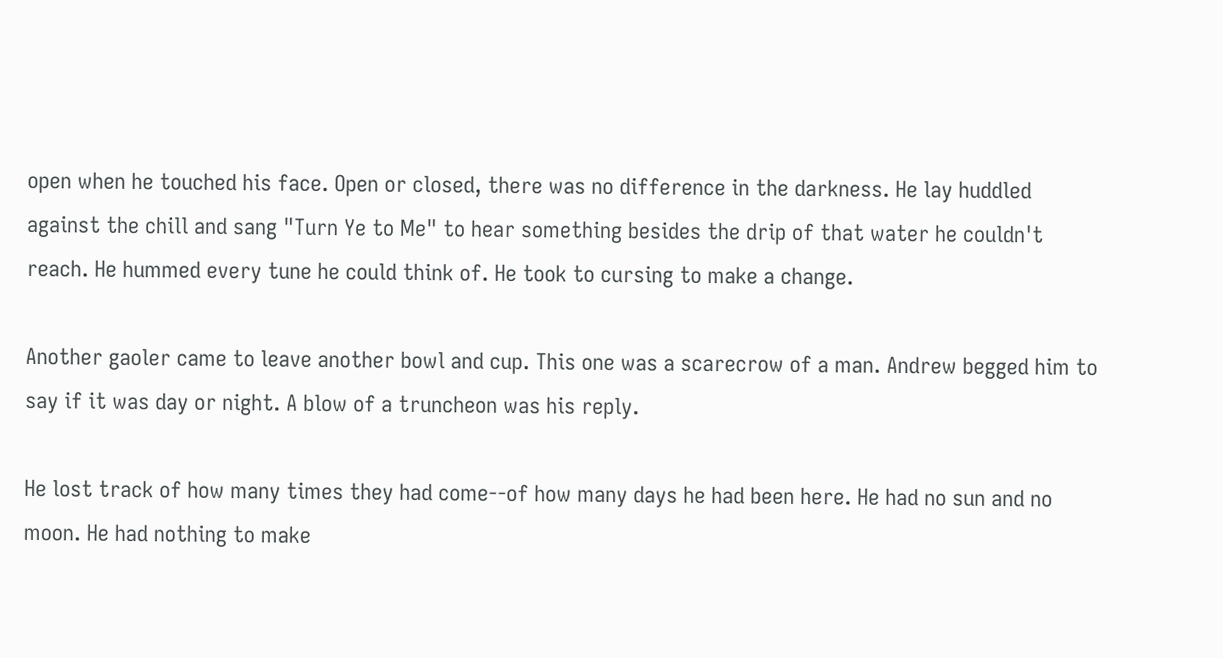open when he touched his face. Open or closed, there was no difference in the darkness. He lay huddled against the chill and sang "Turn Ye to Me" to hear something besides the drip of that water he couldn't reach. He hummed every tune he could think of. He took to cursing to make a change.

Another gaoler came to leave another bowl and cup. This one was a scarecrow of a man. Andrew begged him to say if it was day or night. A blow of a truncheon was his reply.

He lost track of how many times they had come--of how many days he had been here. He had no sun and no moon. He had nothing to make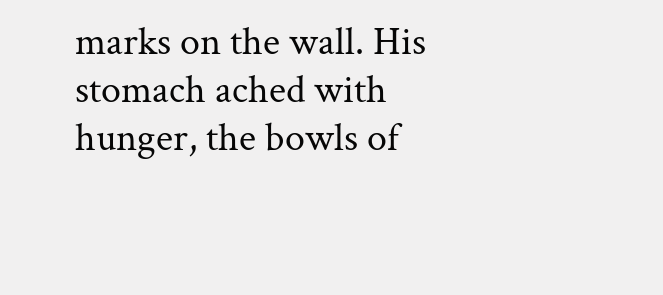marks on the wall. His stomach ached with hunger, the bowls of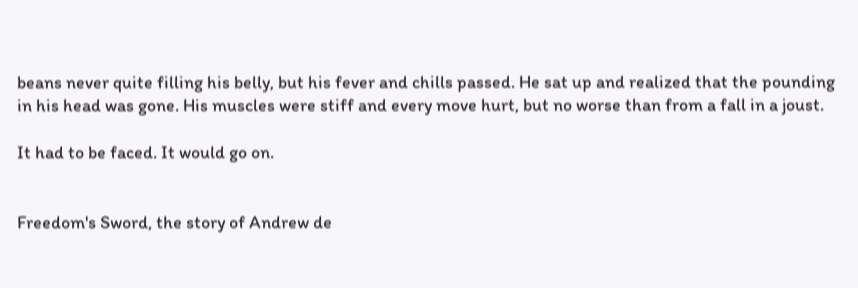beans never quite filling his belly, but his fever and chills passed. He sat up and realized that the pounding in his head was gone. His muscles were stiff and every move hurt, but no worse than from a fall in a joust.

It had to be faced. It would go on.


Freedom's Sword, the story of Andrew de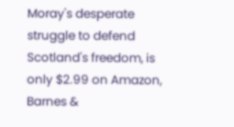Moray's desperate struggle to defend Scotland's freedom, is only $2.99 on Amazon, Barnes &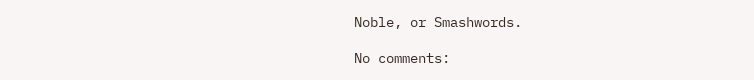Noble, or Smashwords.

No comments: